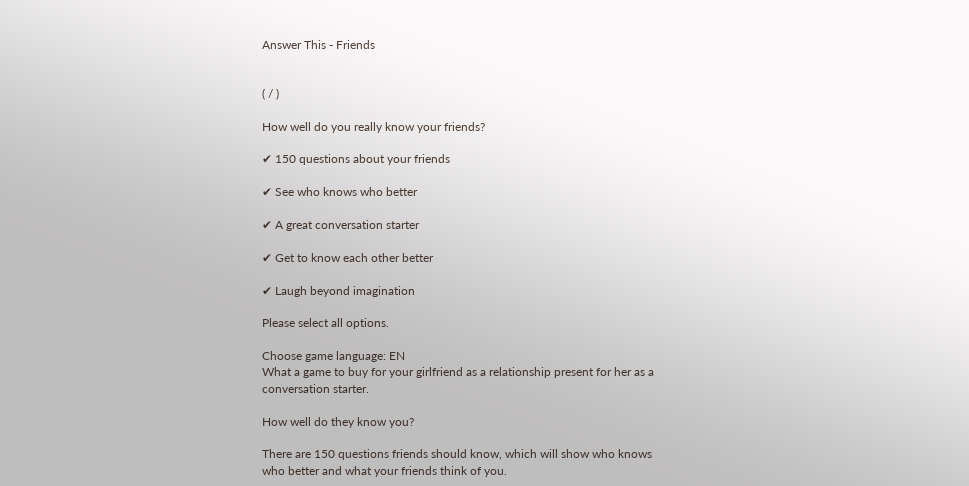Answer This - Friends


( / )

How well do you really know your friends?

✔ 150 questions about your friends

✔ See who knows who better

✔ A great conversation starter

✔ Get to know each other better

✔ Laugh beyond imagination

Please select all options.

Choose game language: EN
What a game to buy for your girlfriend as a relationship present for her as a conversation starter.

How well do they know you?

There are 150 questions friends should know, which will show who knows who better and what your friends think of you.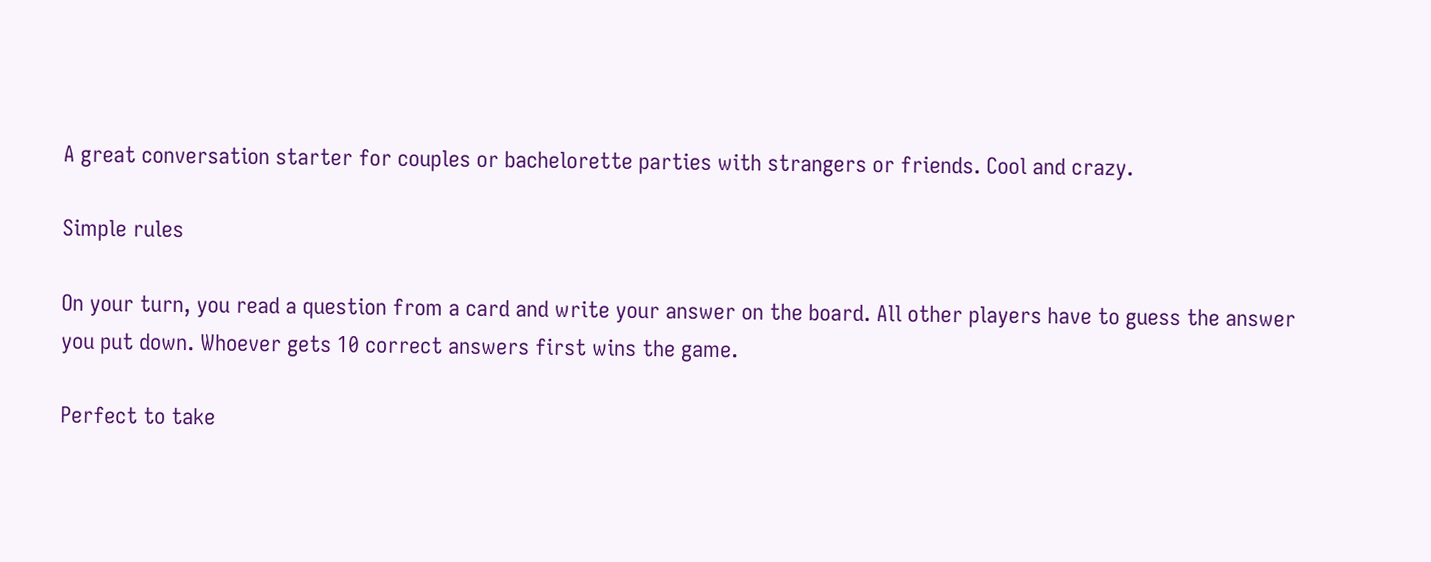A great conversation starter for couples or bachelorette parties with strangers or friends. Cool and crazy.

Simple rules

On your turn, you read a question from a card and write your answer on the board. All other players have to guess the answer you put down. Whoever gets 10 correct answers first wins the game.

Perfect to take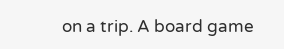on a trip. A board game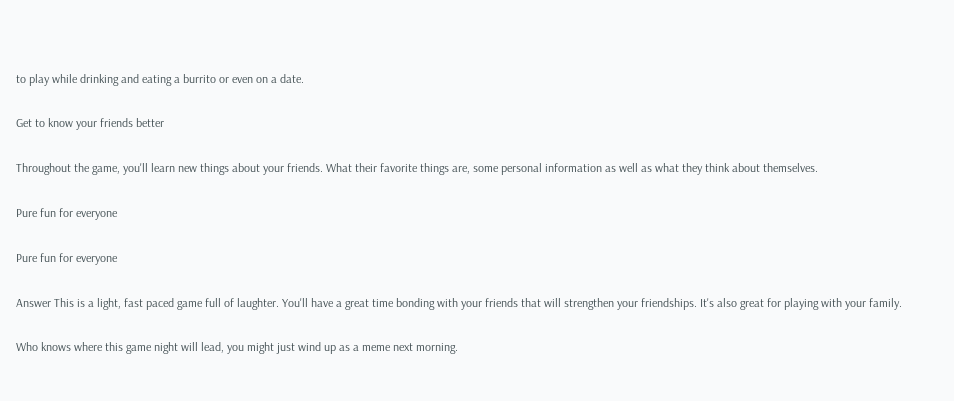to play while drinking and eating a burrito or even on a date.

Get to know your friends better

Throughout the game, you'll learn new things about your friends. What their favorite things are, some personal information as well as what they think about themselves.

Pure fun for everyone

Pure fun for everyone

Answer This is a light, fast paced game full of laughter. You'll have a great time bonding with your friends that will strengthen your friendships. It's also great for playing with your family.

Who knows where this game night will lead, you might just wind up as a meme next morning.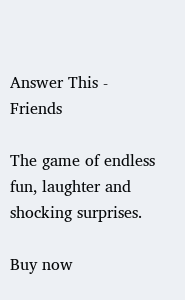Answer This - Friends

The game of endless fun, laughter and shocking surprises.

Buy now